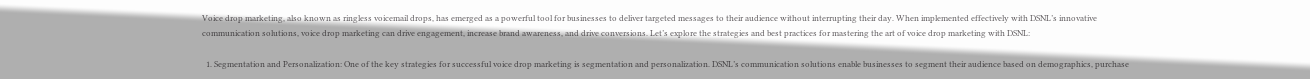Voice drop marketing, also known as ringless voicemail drops, has emerged as a powerful tool for businesses to deliver targeted messages to their audience without interrupting their day. When implemented effectively with DSNL’s innovative communication solutions, voice drop marketing can drive engagement, increase brand awareness, and drive conversions. Let’s explore the strategies and best practices for mastering the art of voice drop marketing with DSNL:

  1. Segmentation and Personalization: One of the key strategies for successful voice drop marketing is segmentation and personalization. DSNL’s communication solutions enable businesses to segment their audience based on demographics, purchase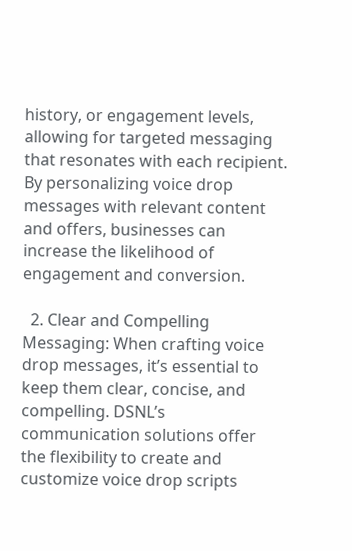history, or engagement levels, allowing for targeted messaging that resonates with each recipient. By personalizing voice drop messages with relevant content and offers, businesses can increase the likelihood of engagement and conversion.

  2. Clear and Compelling Messaging: When crafting voice drop messages, it’s essential to keep them clear, concise, and compelling. DSNL’s communication solutions offer the flexibility to create and customize voice drop scripts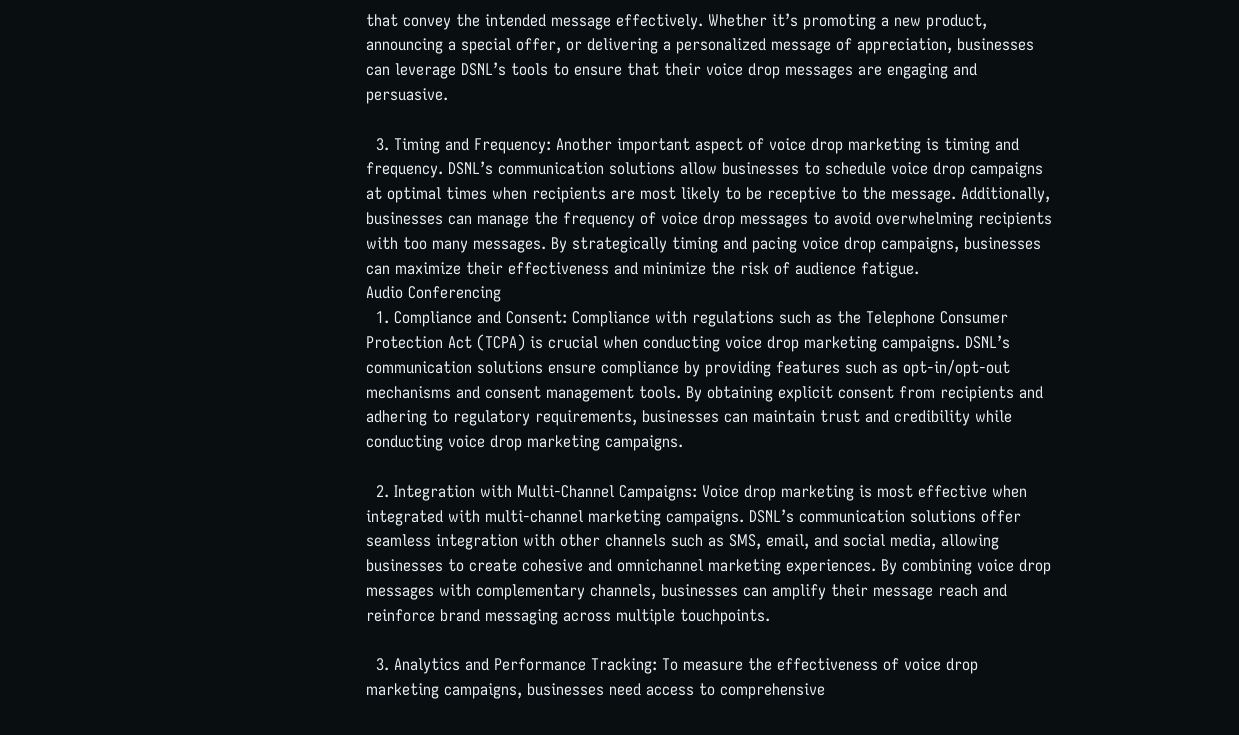that convey the intended message effectively. Whether it’s promoting a new product, announcing a special offer, or delivering a personalized message of appreciation, businesses can leverage DSNL’s tools to ensure that their voice drop messages are engaging and persuasive.

  3. Timing and Frequency: Another important aspect of voice drop marketing is timing and frequency. DSNL’s communication solutions allow businesses to schedule voice drop campaigns at optimal times when recipients are most likely to be receptive to the message. Additionally, businesses can manage the frequency of voice drop messages to avoid overwhelming recipients with too many messages. By strategically timing and pacing voice drop campaigns, businesses can maximize their effectiveness and minimize the risk of audience fatigue.
Audio Conferencing
  1. Compliance and Consent: Compliance with regulations such as the Telephone Consumer Protection Act (TCPA) is crucial when conducting voice drop marketing campaigns. DSNL’s communication solutions ensure compliance by providing features such as opt-in/opt-out mechanisms and consent management tools. By obtaining explicit consent from recipients and adhering to regulatory requirements, businesses can maintain trust and credibility while conducting voice drop marketing campaigns.

  2. Integration with Multi-Channel Campaigns: Voice drop marketing is most effective when integrated with multi-channel marketing campaigns. DSNL’s communication solutions offer seamless integration with other channels such as SMS, email, and social media, allowing businesses to create cohesive and omnichannel marketing experiences. By combining voice drop messages with complementary channels, businesses can amplify their message reach and reinforce brand messaging across multiple touchpoints.

  3. Analytics and Performance Tracking: To measure the effectiveness of voice drop marketing campaigns, businesses need access to comprehensive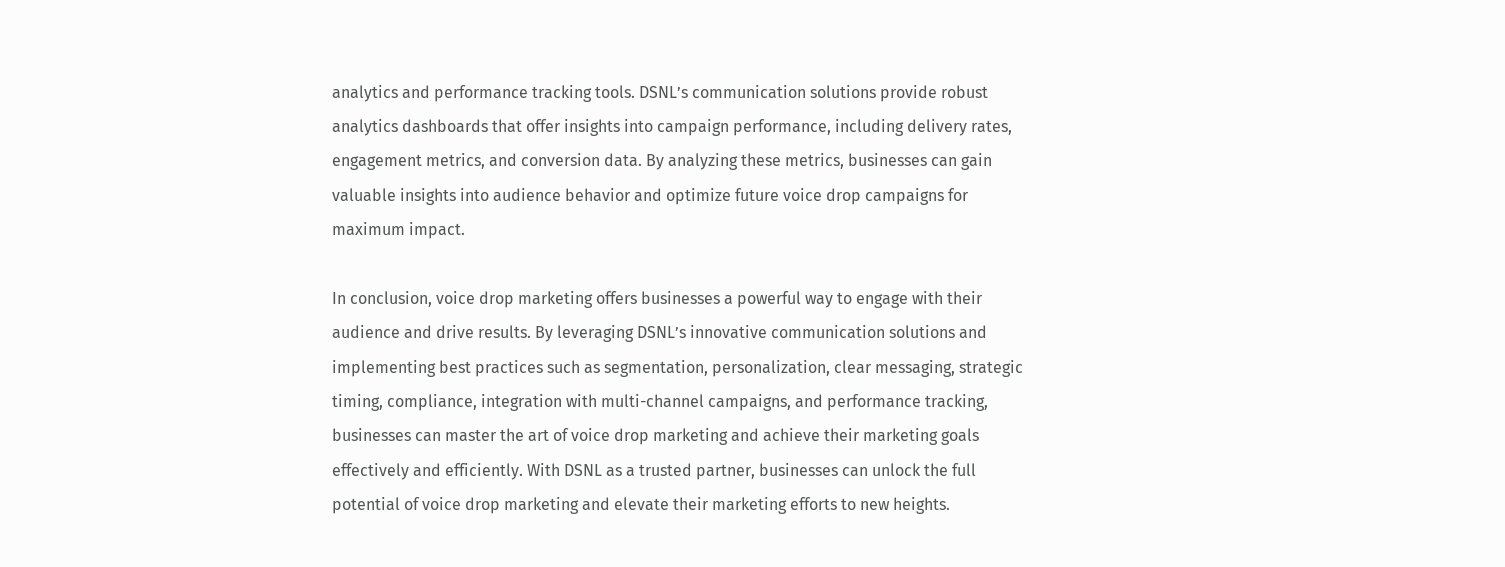analytics and performance tracking tools. DSNL’s communication solutions provide robust analytics dashboards that offer insights into campaign performance, including delivery rates, engagement metrics, and conversion data. By analyzing these metrics, businesses can gain valuable insights into audience behavior and optimize future voice drop campaigns for maximum impact.

In conclusion, voice drop marketing offers businesses a powerful way to engage with their audience and drive results. By leveraging DSNL’s innovative communication solutions and implementing best practices such as segmentation, personalization, clear messaging, strategic timing, compliance, integration with multi-channel campaigns, and performance tracking, businesses can master the art of voice drop marketing and achieve their marketing goals effectively and efficiently. With DSNL as a trusted partner, businesses can unlock the full potential of voice drop marketing and elevate their marketing efforts to new heights.